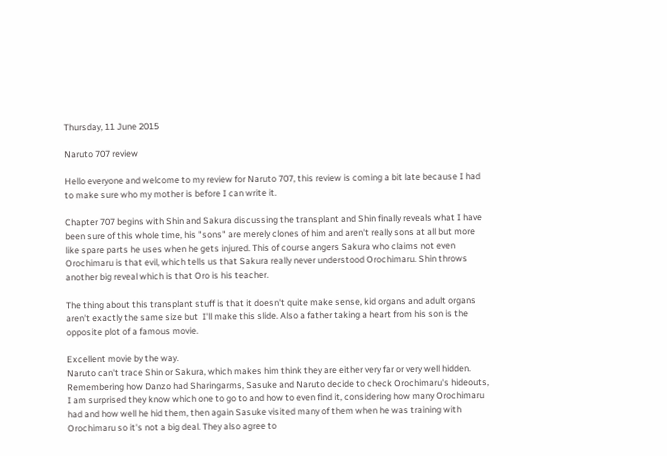Thursday, 11 June 2015

Naruto 707 review

Hello everyone and welcome to my review for Naruto 707, this review is coming a bit late because I had to make sure who my mother is before I can write it.

Chapter 707 begins with Shin and Sakura discussing the transplant and Shin finally reveals what I have been sure of this whole time, his "sons" are merely clones of him and aren't really sons at all but more like spare parts he uses when he gets injured. This of course angers Sakura who claims not even Orochimaru is that evil, which tells us that Sakura really never understood Orochimaru. Shin throws another big reveal which is that Oro is his teacher.

The thing about this transplant stuff is that it doesn't quite make sense, kid organs and adult organs aren't exactly the same size but  I'll make this slide. Also a father taking a heart from his son is the opposite plot of a famous movie.

Excellent movie by the way.
Naruto can't trace Shin or Sakura, which makes him think they are either very far or very well hidden. Remembering how Danzo had Sharingarms, Sasuke and Naruto decide to check Orochimaru's hideouts, I am surprised they know which one to go to and how to even find it, considering how many Orochimaru had and how well he hid them, then again Sasuke visited many of them when he was training with Orochimaru so it's not a big deal. They also agree to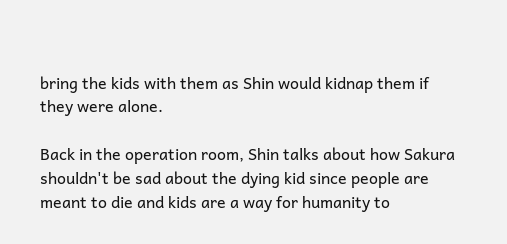bring the kids with them as Shin would kidnap them if they were alone.

Back in the operation room, Shin talks about how Sakura shouldn't be sad about the dying kid since people are meant to die and kids are a way for humanity to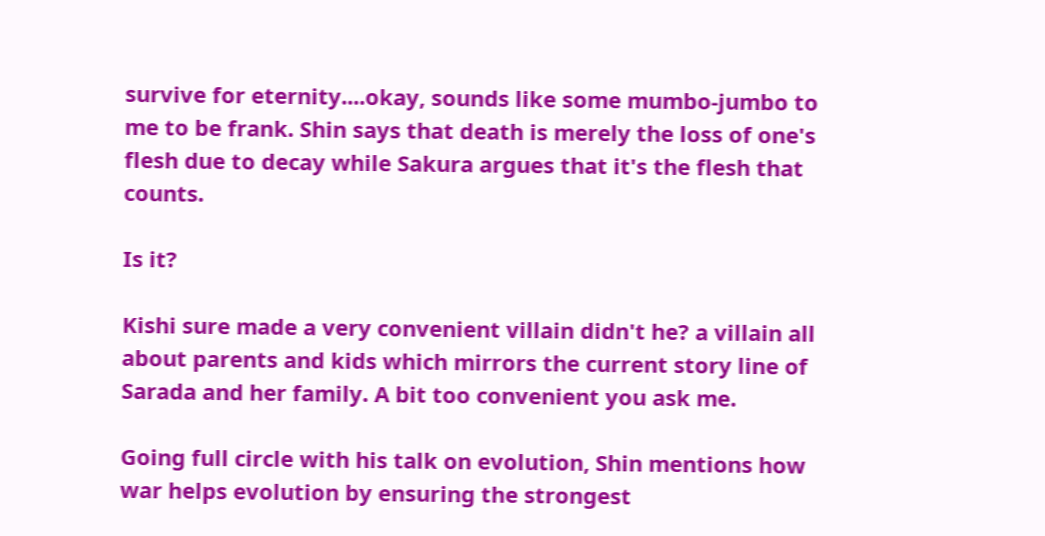survive for eternity....okay, sounds like some mumbo-jumbo to me to be frank. Shin says that death is merely the loss of one's flesh due to decay while Sakura argues that it's the flesh that counts.

Is it?

Kishi sure made a very convenient villain didn't he? a villain all about parents and kids which mirrors the current story line of Sarada and her family. A bit too convenient you ask me.

Going full circle with his talk on evolution, Shin mentions how war helps evolution by ensuring the strongest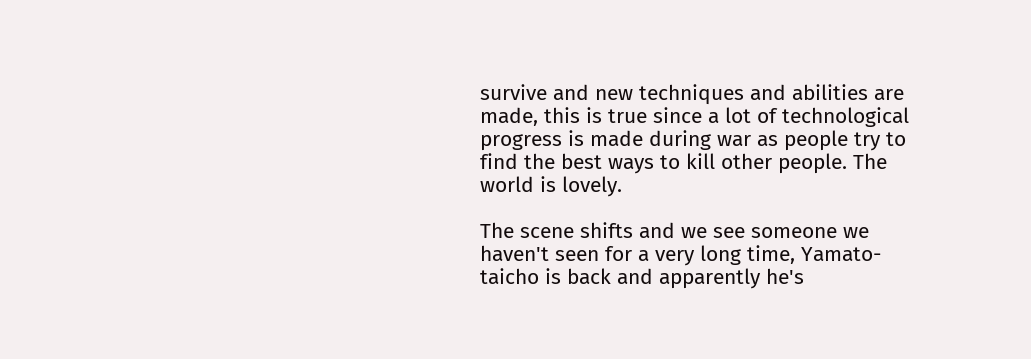survive and new techniques and abilities are made, this is true since a lot of technological progress is made during war as people try to find the best ways to kill other people. The world is lovely.

The scene shifts and we see someone we haven't seen for a very long time, Yamato-taicho is back and apparently he's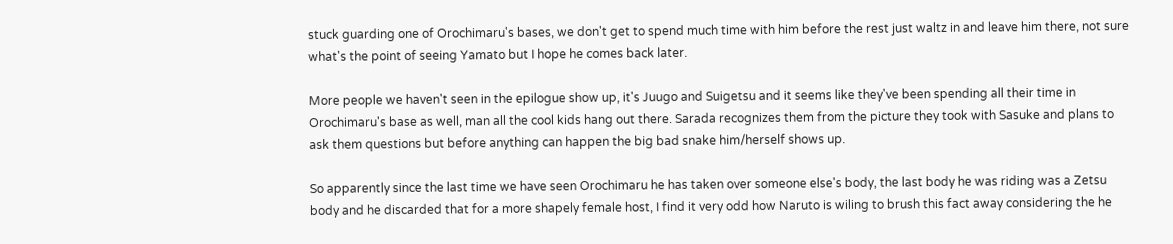stuck guarding one of Orochimaru's bases, we don't get to spend much time with him before the rest just waltz in and leave him there, not sure what's the point of seeing Yamato but I hope he comes back later.

More people we haven't seen in the epilogue show up, it's Juugo and Suigetsu and it seems like they've been spending all their time in Orochimaru's base as well, man all the cool kids hang out there. Sarada recognizes them from the picture they took with Sasuke and plans to ask them questions but before anything can happen the big bad snake him/herself shows up.

So apparently since the last time we have seen Orochimaru he has taken over someone else's body, the last body he was riding was a Zetsu body and he discarded that for a more shapely female host, I find it very odd how Naruto is wiling to brush this fact away considering the he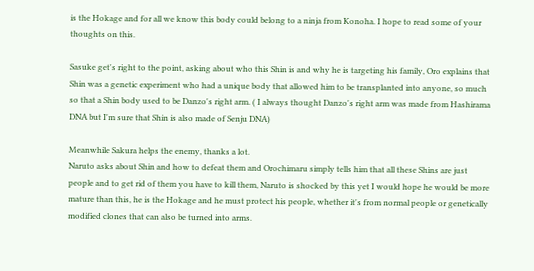is the Hokage and for all we know this body could belong to a ninja from Konoha. I hope to read some of your thoughts on this.

Sasuke get's right to the point, asking about who this Shin is and why he is targeting his family, Oro explains that Shin was a genetic experiment who had a unique body that allowed him to be transplanted into anyone, so much so that a Shin body used to be Danzo's right arm. ( I always thought Danzo's right arm was made from Hashirama DNA but I'm sure that Shin is also made of Senju DNA)

Meanwhile Sakura helps the enemy, thanks a lot.
Naruto asks about Shin and how to defeat them and Orochimaru simply tells him that all these Shins are just people and to get rid of them you have to kill them, Naruto is shocked by this yet I would hope he would be more mature than this, he is the Hokage and he must protect his people, whether it's from normal people or genetically modified clones that can also be turned into arms.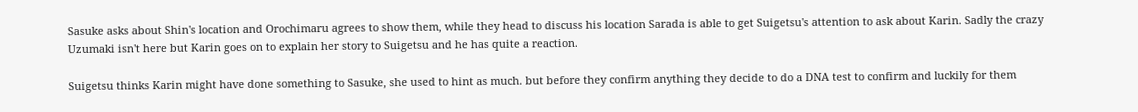Sasuke asks about Shin's location and Orochimaru agrees to show them, while they head to discuss his location Sarada is able to get Suigetsu's attention to ask about Karin. Sadly the crazy Uzumaki isn't here but Karin goes on to explain her story to Suigetsu and he has quite a reaction.

Suigetsu thinks Karin might have done something to Sasuke, she used to hint as much. but before they confirm anything they decide to do a DNA test to confirm and luckily for them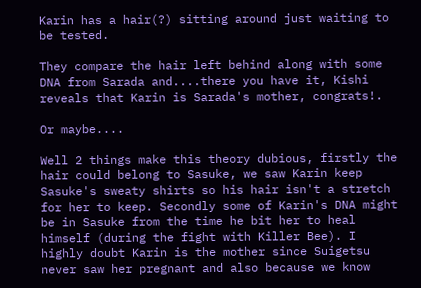Karin has a hair(?) sitting around just waiting to be tested.

They compare the hair left behind along with some DNA from Sarada and....there you have it, Kishi reveals that Karin is Sarada's mother, congrats!.

Or maybe....

Well 2 things make this theory dubious, firstly the hair could belong to Sasuke, we saw Karin keep Sasuke's sweaty shirts so his hair isn't a stretch for her to keep. Secondly some of Karin's DNA might be in Sasuke from the time he bit her to heal himself (during the fight with Killer Bee). I highly doubt Karin is the mother since Suigetsu never saw her pregnant and also because we know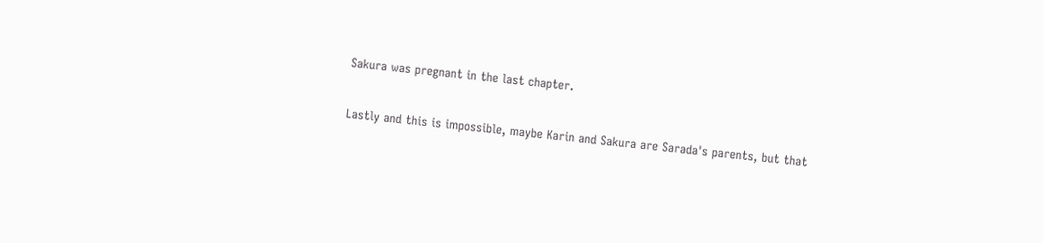Sakura was pregnant in the last chapter.

Lastly and this is impossible, maybe Karin and Sakura are Sarada's parents, but that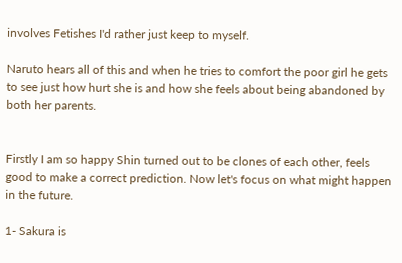involves Fetishes I'd rather just keep to myself.

Naruto hears all of this and when he tries to comfort the poor girl he gets to see just how hurt she is and how she feels about being abandoned by both her parents.


Firstly I am so happy Shin turned out to be clones of each other, feels good to make a correct prediction. Now let's focus on what might happen in the future.

1- Sakura is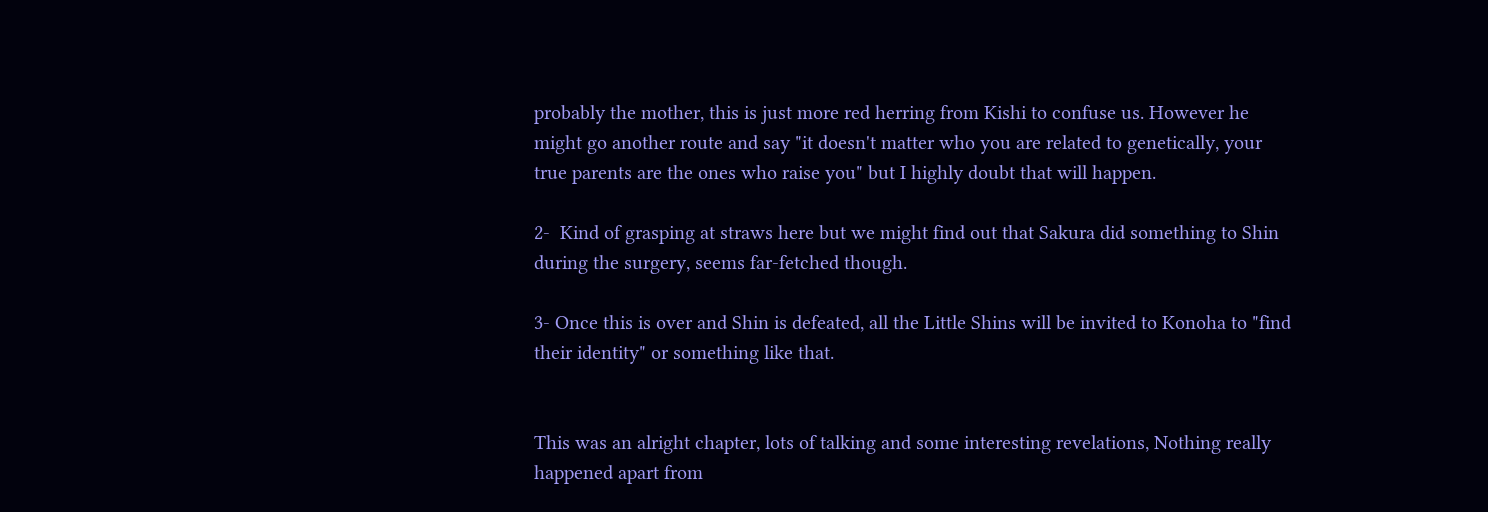probably the mother, this is just more red herring from Kishi to confuse us. However he might go another route and say "it doesn't matter who you are related to genetically, your true parents are the ones who raise you" but I highly doubt that will happen.

2-  Kind of grasping at straws here but we might find out that Sakura did something to Shin during the surgery, seems far-fetched though.

3- Once this is over and Shin is defeated, all the Little Shins will be invited to Konoha to "find their identity" or something like that.


This was an alright chapter, lots of talking and some interesting revelations, Nothing really happened apart from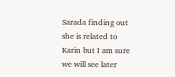Sarada finding out she is related to Karin but I am sure we will see later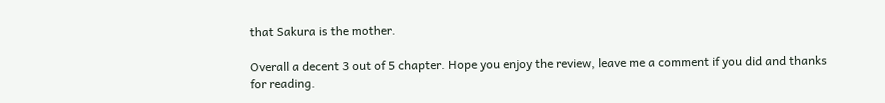that Sakura is the mother.

Overall a decent 3 out of 5 chapter. Hope you enjoy the review, leave me a comment if you did and thanks for reading.